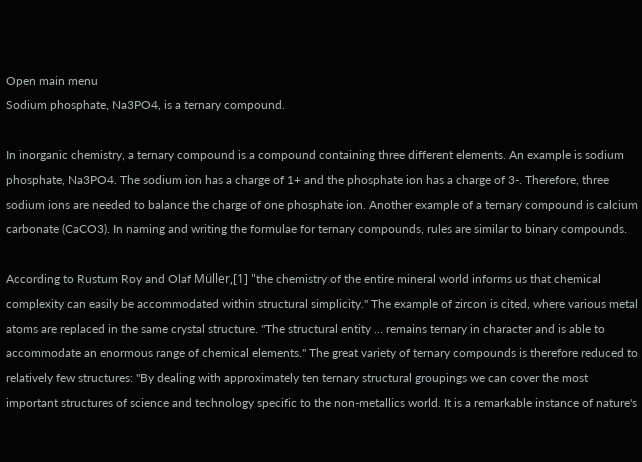Open main menu
Sodium phosphate, Na3PO4, is a ternary compound.

In inorganic chemistry, a ternary compound is a compound containing three different elements. An example is sodium phosphate, Na3PO4. The sodium ion has a charge of 1+ and the phosphate ion has a charge of 3-. Therefore, three sodium ions are needed to balance the charge of one phosphate ion. Another example of a ternary compound is calcium carbonate (CaCO3). In naming and writing the formulae for ternary compounds, rules are similar to binary compounds.

According to Rustum Roy and Olaf Müller,[1] "the chemistry of the entire mineral world informs us that chemical complexity can easily be accommodated within structural simplicity." The example of zircon is cited, where various metal atoms are replaced in the same crystal structure. "The structural entity ... remains ternary in character and is able to accommodate an enormous range of chemical elements." The great variety of ternary compounds is therefore reduced to relatively few structures: "By dealing with approximately ten ternary structural groupings we can cover the most important structures of science and technology specific to the non-metallics world. It is a remarkable instance of nature's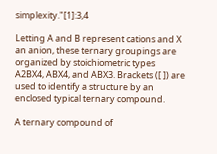simplexity."[1]:3,4

Letting A and B represent cations and X an anion, these ternary groupings are organized by stoichiometric types A2BX4, ABX4, and ABX3. Brackets ([ ]) are used to identify a structure by an enclosed typical ternary compound.

A ternary compound of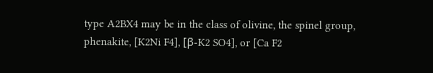type A2BX4 may be in the class of olivine, the spinel group, phenakite, [K2Ni F4], [β-K2 SO4], or [Ca F2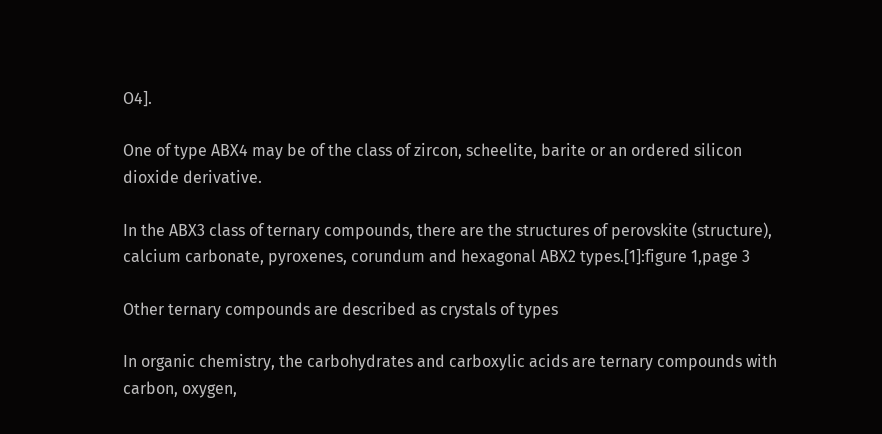O4].

One of type ABX4 may be of the class of zircon, scheelite, barite or an ordered silicon dioxide derivative.

In the ABX3 class of ternary compounds, there are the structures of perovskite (structure), calcium carbonate, pyroxenes, corundum and hexagonal ABX2 types.[1]:figure 1,page 3

Other ternary compounds are described as crystals of types

In organic chemistry, the carbohydrates and carboxylic acids are ternary compounds with carbon, oxygen,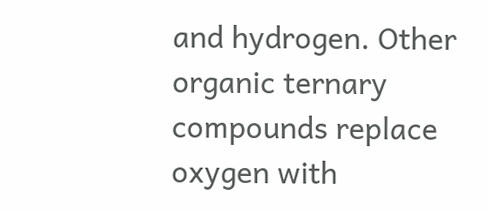and hydrogen. Other organic ternary compounds replace oxygen with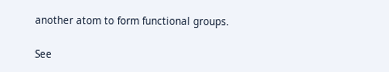another atom to form functional groups.

See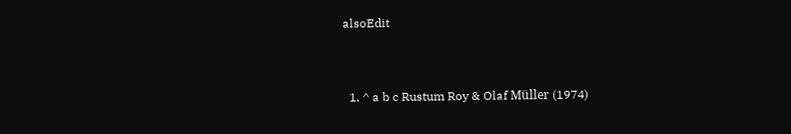alsoEdit


  1. ^ a b c Rustum Roy & Olaf Müller (1974)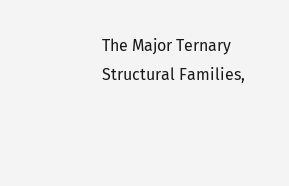The Major Ternary Structural Families,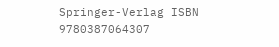Springer-Verlag ISBN 9780387064307